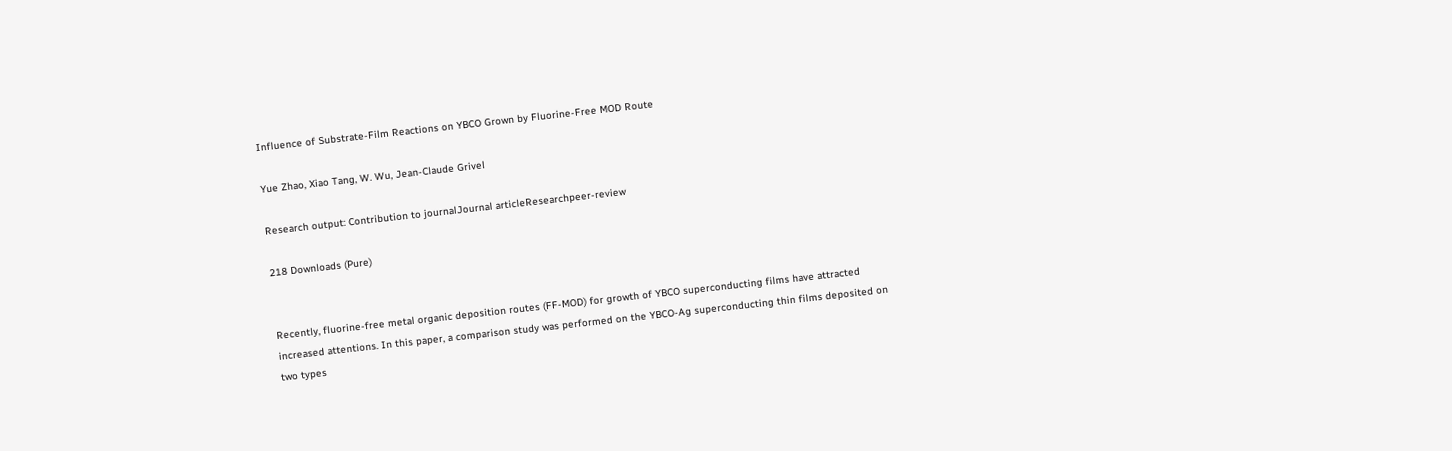Influence of Substrate-Film Reactions on YBCO Grown by Fluorine-Free MOD Route

Yue Zhao, Xiao Tang, W. Wu, Jean-Claude Grivel

Research output: Contribution to journalJournal articleResearchpeer-review

218 Downloads (Pure)


Recently, fluorine-free metal organic deposition routes (FF-MOD) for growth of YBCO superconducting films have attracted increased attentions. In this paper, a comparison study was performed on the YBCO-Ag superconducting thin films deposited on two types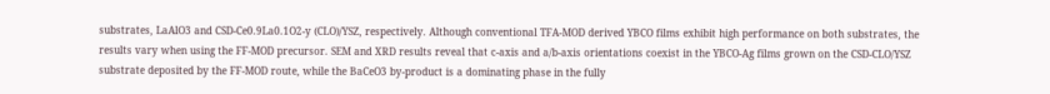substrates, LaAlO3 and CSD-Ce0.9La0.1O2-y (CLO)/YSZ, respectively. Although conventional TFA-MOD derived YBCO films exhibit high performance on both substrates, the results vary when using the FF-MOD precursor. SEM and XRD results reveal that c-axis and a/b-axis orientations coexist in the YBCO-Ag films grown on the CSD-CLO/YSZ substrate deposited by the FF-MOD route, while the BaCeO3 by-product is a dominating phase in the fully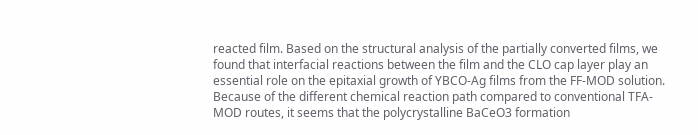reacted film. Based on the structural analysis of the partially converted films, we found that interfacial reactions between the film and the CLO cap layer play an essential role on the epitaxial growth of YBCO-Ag films from the FF-MOD solution. Because of the different chemical reaction path compared to conventional TFA-MOD routes, it seems that the polycrystalline BaCeO3 formation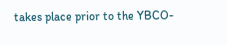takes place prior to the YBCO-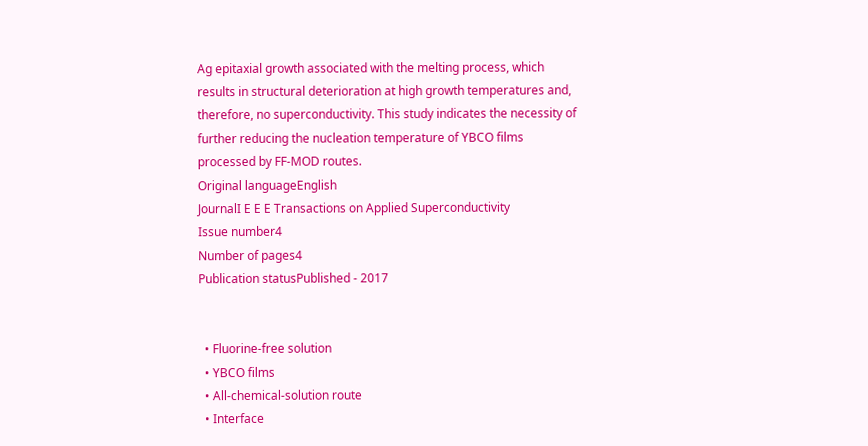Ag epitaxial growth associated with the melting process, which results in structural deterioration at high growth temperatures and, therefore, no superconductivity. This study indicates the necessity of further reducing the nucleation temperature of YBCO films processed by FF-MOD routes.
Original languageEnglish
JournalI E E E Transactions on Applied Superconductivity
Issue number4
Number of pages4
Publication statusPublished - 2017


  • Fluorine-free solution
  • YBCO films
  • All-chemical-solution route
  • Interface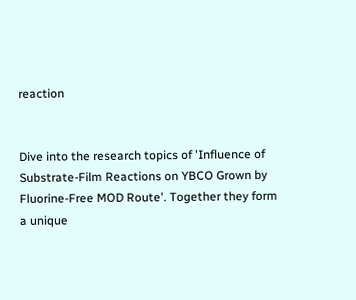reaction


Dive into the research topics of 'Influence of Substrate-Film Reactions on YBCO Grown by Fluorine-Free MOD Route'. Together they form a unique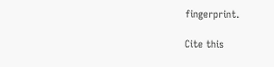fingerprint.

Cite this